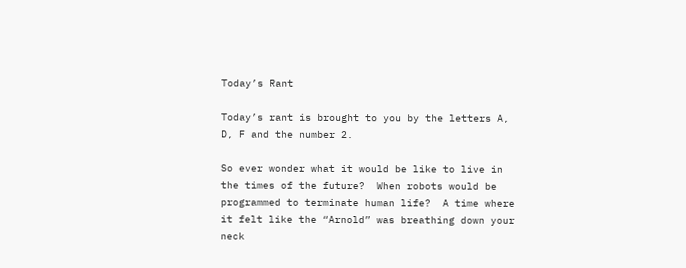Today’s Rant

Today’s rant is brought to you by the letters A, D, F and the number 2.

So ever wonder what it would be like to live in the times of the future?  When robots would be programmed to terminate human life?  A time where it felt like the “Arnold” was breathing down your neck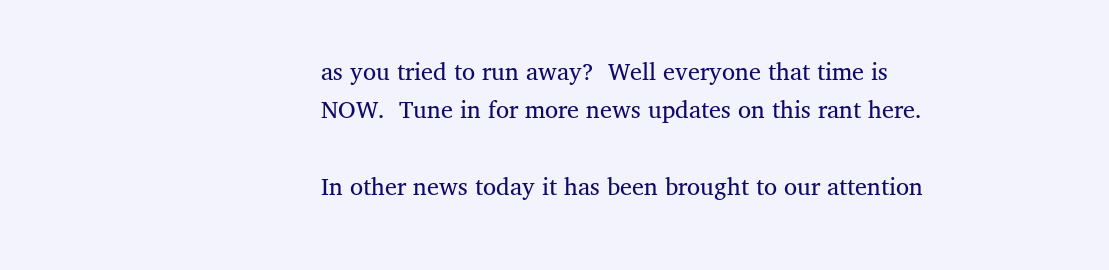as you tried to run away?  Well everyone that time is NOW.  Tune in for more news updates on this rant here.

In other news today it has been brought to our attention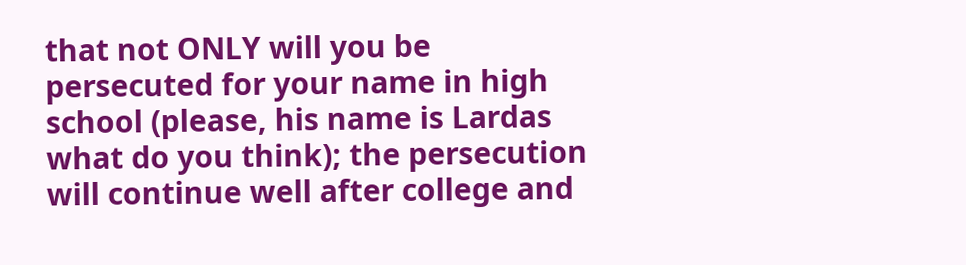that not ONLY will you be persecuted for your name in high school (please, his name is Lardas what do you think); the persecution will continue well after college and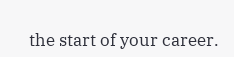the start of your career.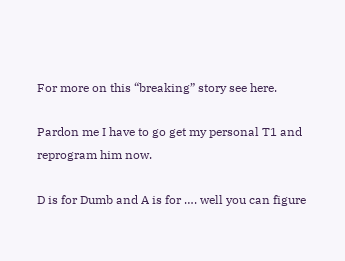For more on this “breaking” story see here.

Pardon me I have to go get my personal T1 and reprogram him now.

D is for Dumb and A is for …. well you can figure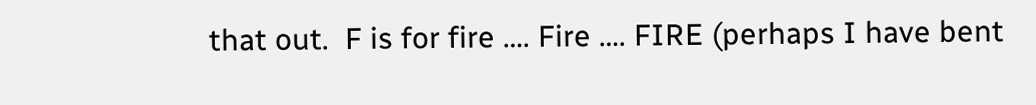that out.  F is for fire …. Fire …. FIRE (perhaps I have bent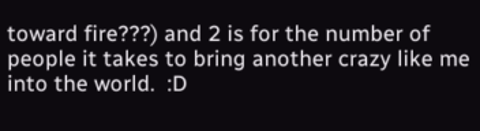toward fire???) and 2 is for the number of people it takes to bring another crazy like me into the world.  :D